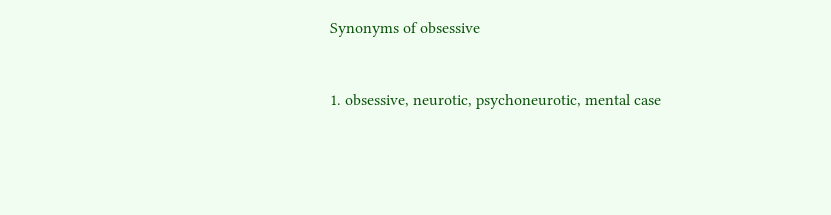Synonyms of obsessive


1. obsessive, neurotic, psychoneurotic, mental case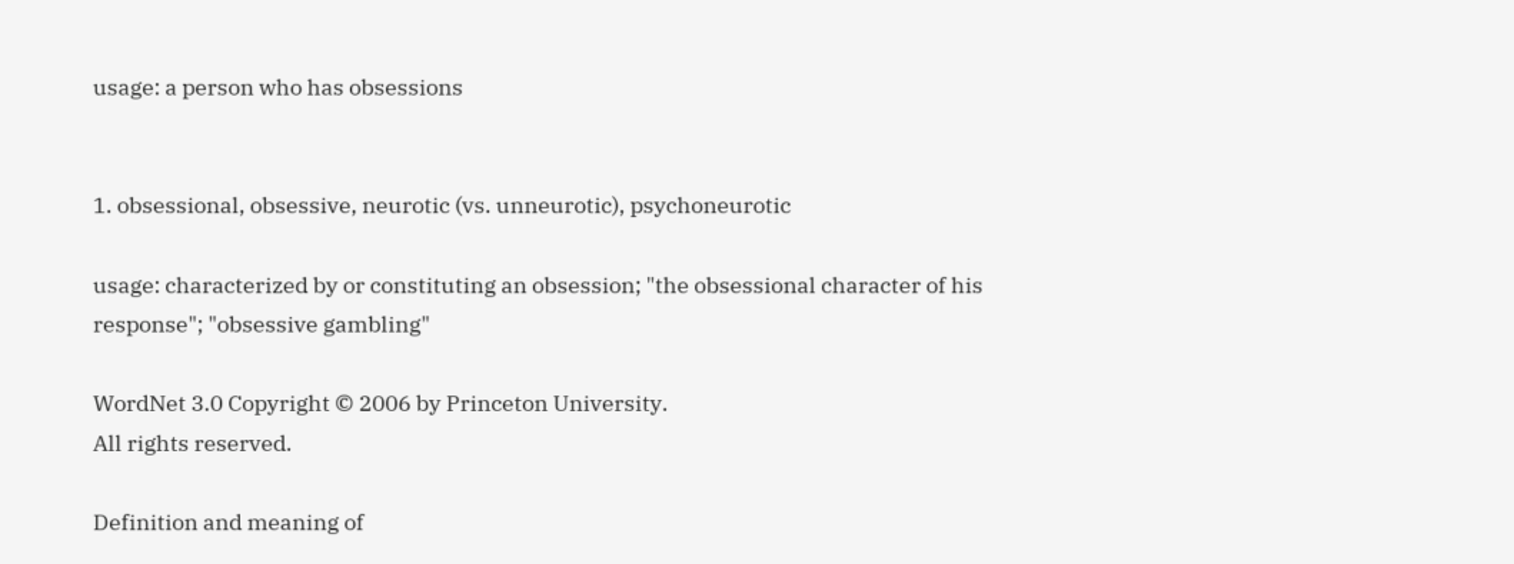usage: a person who has obsessions


1. obsessional, obsessive, neurotic (vs. unneurotic), psychoneurotic

usage: characterized by or constituting an obsession; "the obsessional character of his response"; "obsessive gambling"

WordNet 3.0 Copyright © 2006 by Princeton University.
All rights reserved.

Definition and meaning of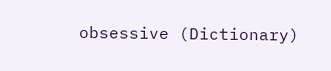obsessive (Dictionary)